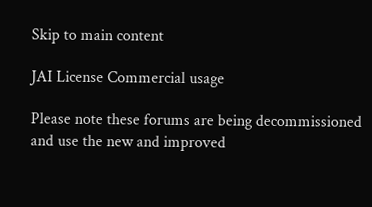Skip to main content

JAI License Commercial usage

Please note these forums are being decommissioned and use the new and improved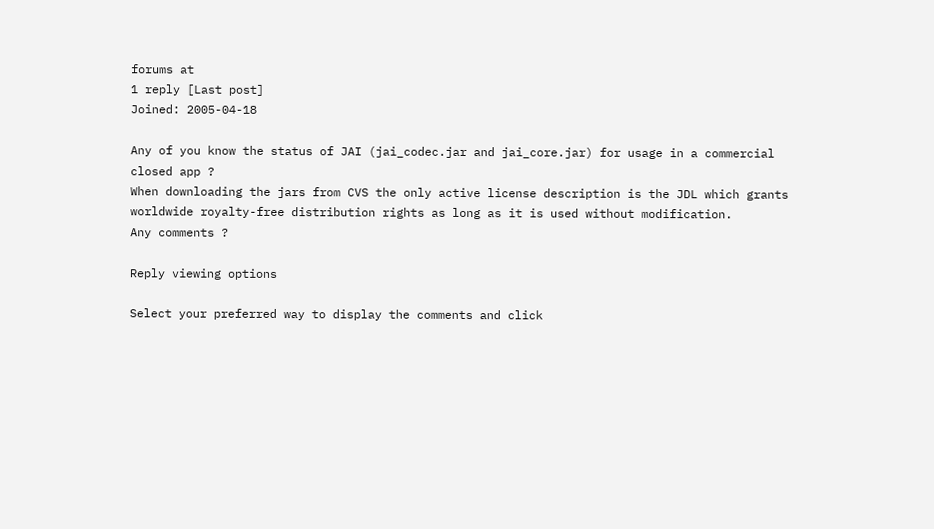forums at
1 reply [Last post]
Joined: 2005-04-18

Any of you know the status of JAI (jai_codec.jar and jai_core.jar) for usage in a commercial closed app ?
When downloading the jars from CVS the only active license description is the JDL which grants worldwide royalty-free distribution rights as long as it is used without modification.
Any comments ?

Reply viewing options

Select your preferred way to display the comments and click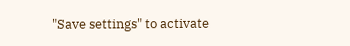"Save settings" to activate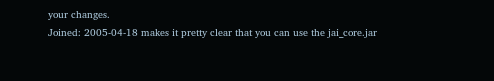your changes.
Joined: 2005-04-18 makes it pretty clear that you can use the jai_core.jar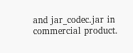and jar_codec.jar in commercial product.